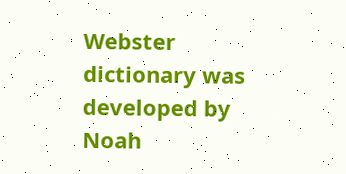Webster dictionary was developed by Noah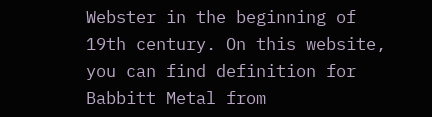Webster in the beginning of 19th century. On this website, you can find definition for Babbitt Metal from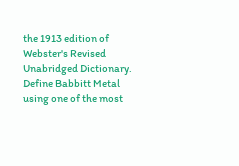the 1913 edition of Webster's Revised Unabridged Dictionary. Define Babbitt Metal using one of the most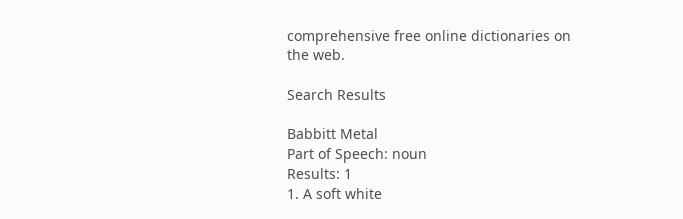comprehensive free online dictionaries on the web.

Search Results

Babbitt Metal
Part of Speech: noun
Results: 1
1. A soft white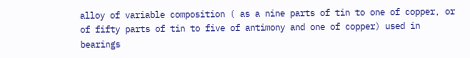alloy of variable composition ( as a nine parts of tin to one of copper, or of fifty parts of tin to five of antimony and one of copper) used in bearings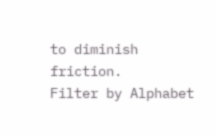to diminish friction.
Filter by Alphabet